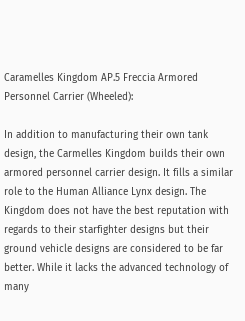Caramelles Kingdom AP.5 Freccia Armored Personnel Carrier (Wheeled):

In addition to manufacturing their own tank design, the Carmelles Kingdom builds their own armored personnel carrier design. It fills a similar role to the Human Alliance Lynx design. The Kingdom does not have the best reputation with regards to their starfighter designs but their ground vehicle designs are considered to be far better. While it lacks the advanced technology of many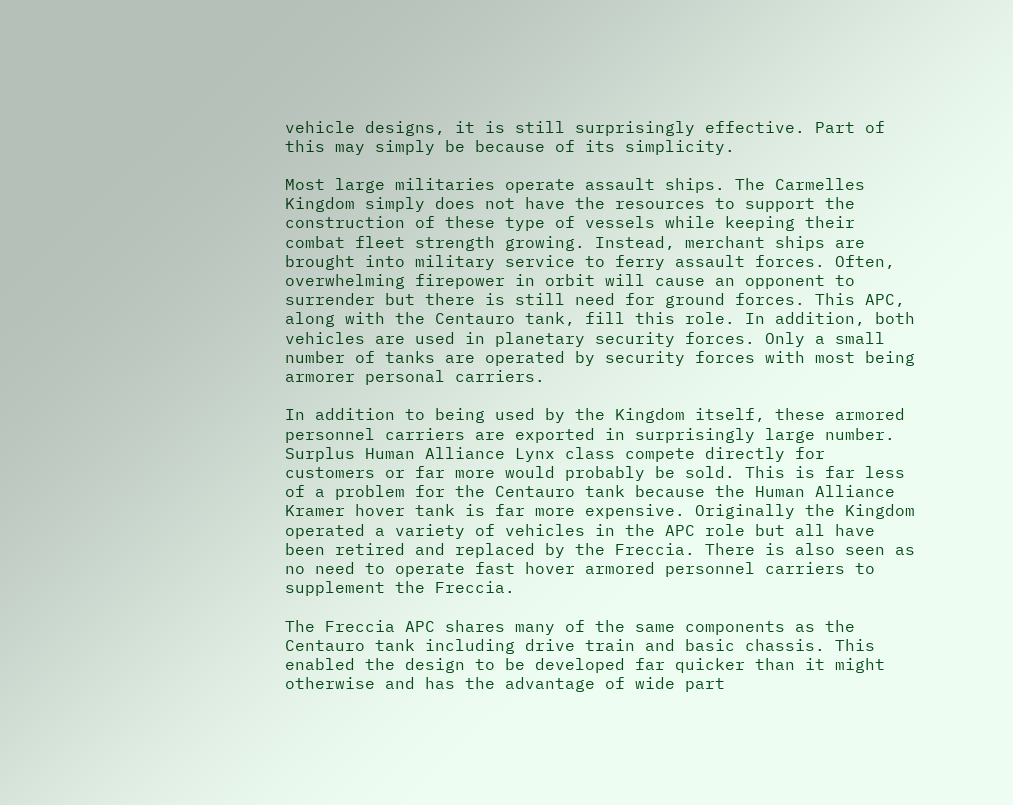vehicle designs, it is still surprisingly effective. Part of this may simply be because of its simplicity.

Most large militaries operate assault ships. The Carmelles Kingdom simply does not have the resources to support the construction of these type of vessels while keeping their combat fleet strength growing. Instead, merchant ships are brought into military service to ferry assault forces. Often, overwhelming firepower in orbit will cause an opponent to surrender but there is still need for ground forces. This APC, along with the Centauro tank, fill this role. In addition, both vehicles are used in planetary security forces. Only a small number of tanks are operated by security forces with most being armorer personal carriers.

In addition to being used by the Kingdom itself, these armored personnel carriers are exported in surprisingly large number. Surplus Human Alliance Lynx class compete directly for customers or far more would probably be sold. This is far less of a problem for the Centauro tank because the Human Alliance Kramer hover tank is far more expensive. Originally the Kingdom operated a variety of vehicles in the APC role but all have been retired and replaced by the Freccia. There is also seen as no need to operate fast hover armored personnel carriers to supplement the Freccia.

The Freccia APC shares many of the same components as the Centauro tank including drive train and basic chassis. This enabled the design to be developed far quicker than it might otherwise and has the advantage of wide part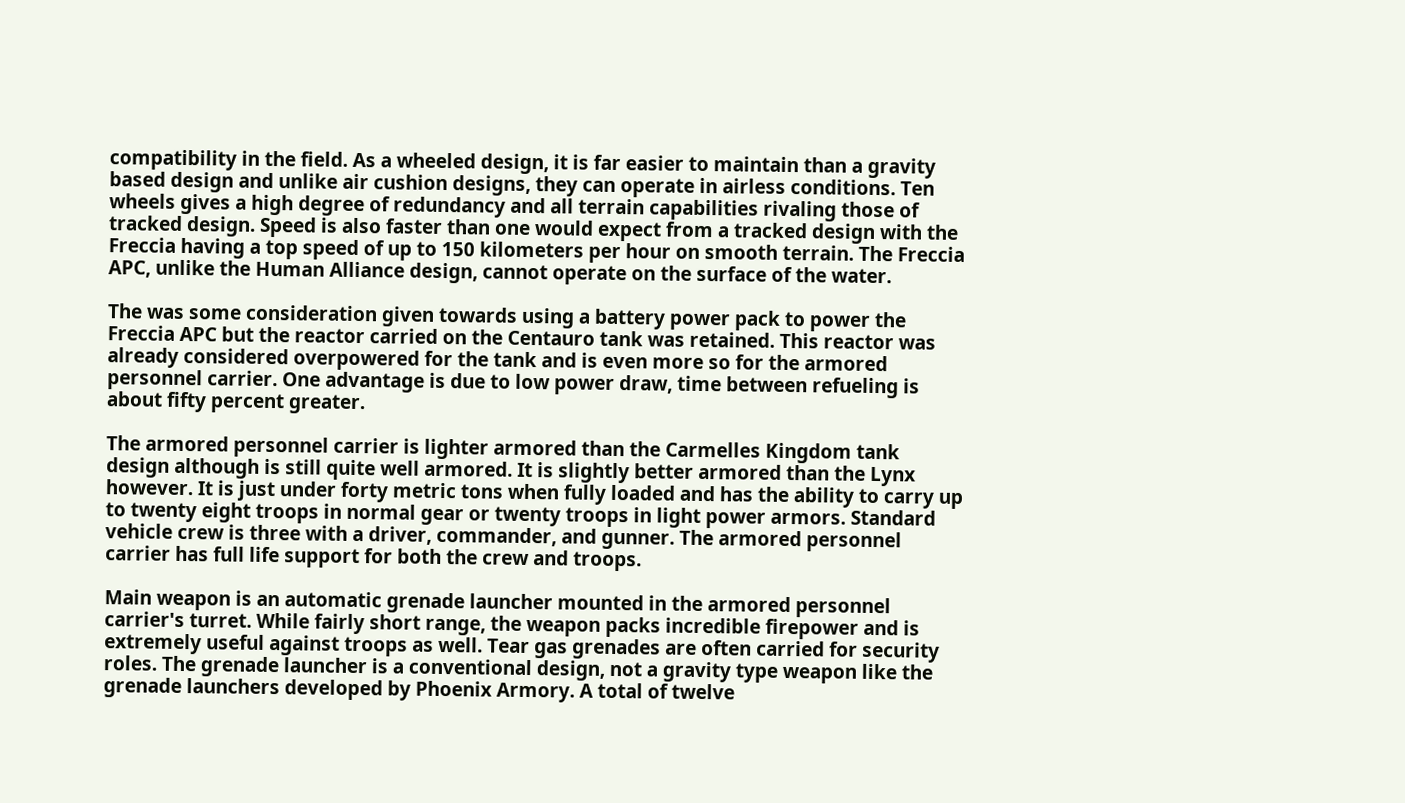compatibility in the field. As a wheeled design, it is far easier to maintain than a gravity based design and unlike air cushion designs, they can operate in airless conditions. Ten wheels gives a high degree of redundancy and all terrain capabilities rivaling those of tracked design. Speed is also faster than one would expect from a tracked design with the Freccia having a top speed of up to 150 kilometers per hour on smooth terrain. The Freccia APC, unlike the Human Alliance design, cannot operate on the surface of the water.

The was some consideration given towards using a battery power pack to power the Freccia APC but the reactor carried on the Centauro tank was retained. This reactor was already considered overpowered for the tank and is even more so for the armored personnel carrier. One advantage is due to low power draw, time between refueling is about fifty percent greater.

The armored personnel carrier is lighter armored than the Carmelles Kingdom tank design although is still quite well armored. It is slightly better armored than the Lynx however. It is just under forty metric tons when fully loaded and has the ability to carry up to twenty eight troops in normal gear or twenty troops in light power armors. Standard vehicle crew is three with a driver, commander, and gunner. The armored personnel carrier has full life support for both the crew and troops.

Main weapon is an automatic grenade launcher mounted in the armored personnel carrier's turret. While fairly short range, the weapon packs incredible firepower and is extremely useful against troops as well. Tear gas grenades are often carried for security roles. The grenade launcher is a conventional design, not a gravity type weapon like the grenade launchers developed by Phoenix Armory. A total of twelve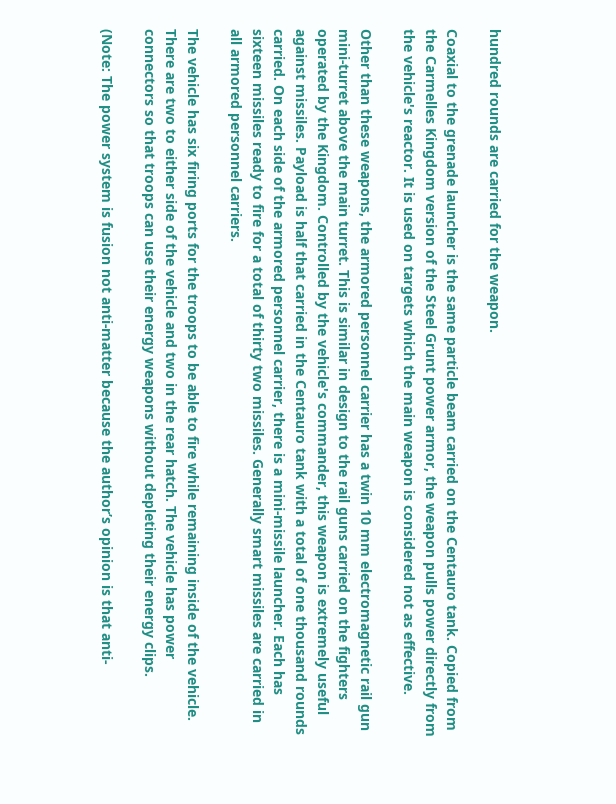hundred rounds are carried for the weapon.

Coaxial to the grenade launcher is the same particle beam carried on the Centauro tank. Copied from the Carmelles Kingdom version of the Steel Grunt power armor, the weapon pulls power directly from the vehicle's reactor. It is used on targets which the main weapon is considered not as effective.

Other than these weapons, the armored personnel carrier has a twin 10 mm electromagnetic rail gun mini-turret above the main turret. This is similar in design to the rail guns carried on the fighters operated by the Kingdom. Controlled by the vehicle's commander, this weapon is extremely useful against missiles. Payload is half that carried in the Centauro tank with a total of one thousand rounds carried. On each side of the armored personnel carrier, there is a mini-missile launcher. Each has sixteen missiles ready to fire for a total of thirty two missiles. Generally smart missiles are carried in all armored personnel carriers.

The vehicle has six firing ports for the troops to be able to fire while remaining inside of the vehicle. There are two to either side of the vehicle and two in the rear hatch. The vehicle has power connectors so that troops can use their energy weapons without depleting their energy clips.

(Note: The power system is fusion not anti-matter because the author’s opinion is that anti-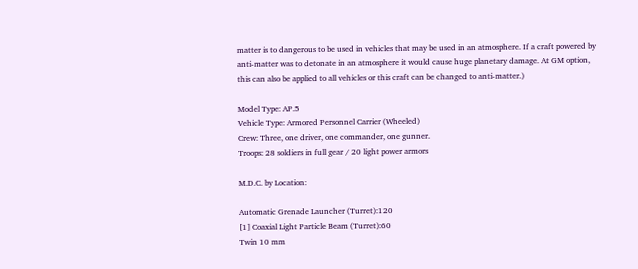matter is to dangerous to be used in vehicles that may be used in an atmosphere. If a craft powered by anti-matter was to detonate in an atmosphere it would cause huge planetary damage. At GM option, this can also be applied to all vehicles or this craft can be changed to anti-matter.)

Model Type: AP.5
Vehicle Type: Armored Personnel Carrier (Wheeled)
Crew: Three, one driver, one commander, one gunner.
Troops: 28 soldiers in full gear / 20 light power armors

M.D.C. by Location:

Automatic Grenade Launcher (Turret):120
[1] Coaxial Light Particle Beam (Turret):60
Twin 10 mm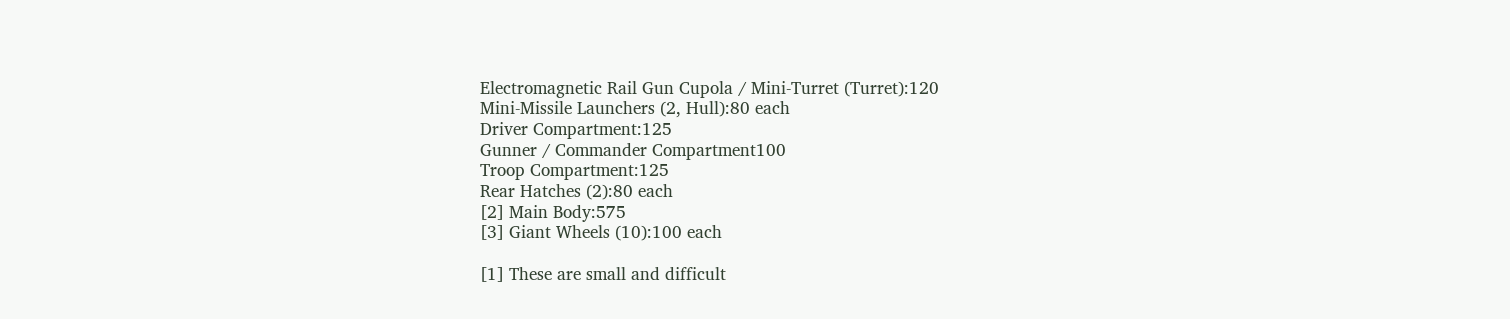Electromagnetic Rail Gun Cupola / Mini-Turret (Turret):120
Mini-Missile Launchers (2, Hull):80 each
Driver Compartment:125
Gunner / Commander Compartment100
Troop Compartment:125
Rear Hatches (2):80 each
[2] Main Body:575
[3] Giant Wheels (10):100 each

[1] These are small and difficult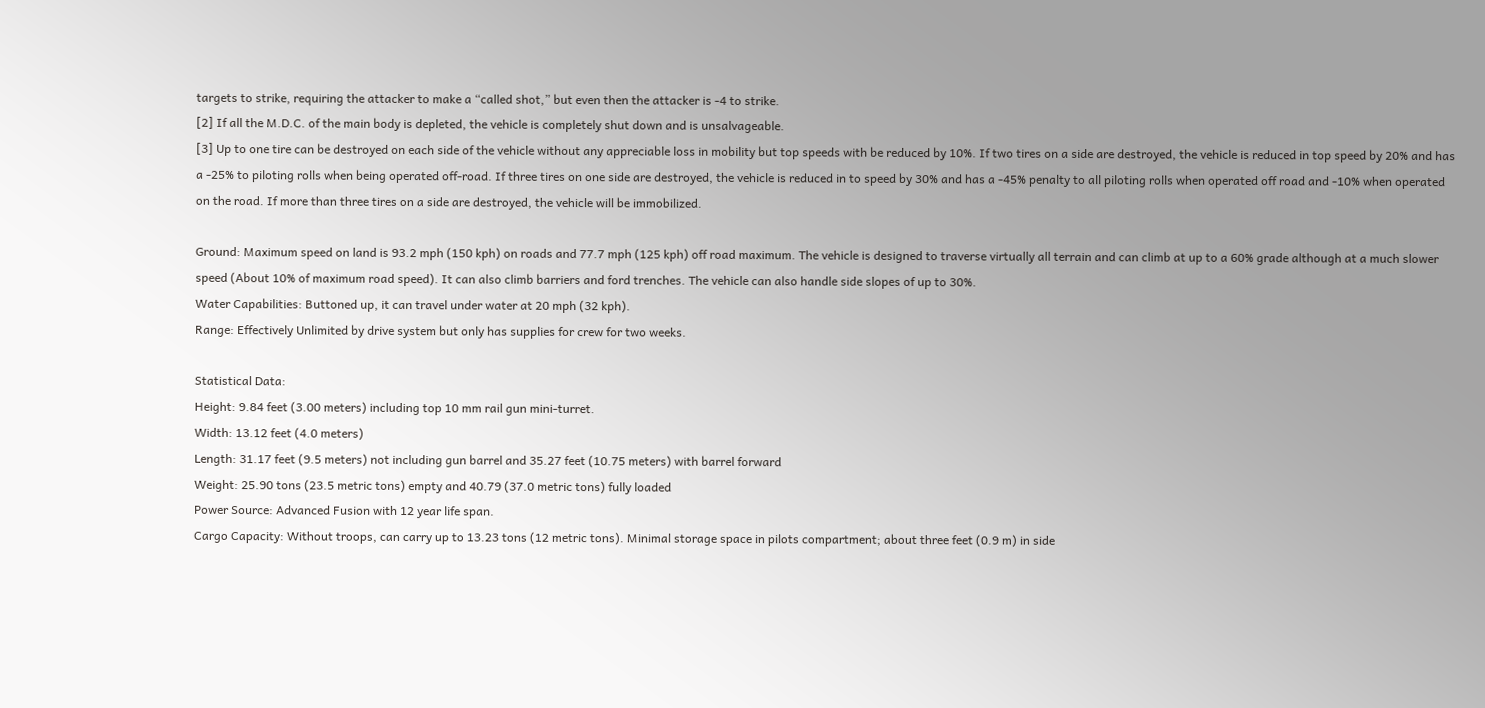targets to strike, requiring the attacker to make a “called shot,” but even then the attacker is -4 to strike.
[2] If all the M.D.C. of the main body is depleted, the vehicle is completely shut down and is unsalvageable.
[3] Up to one tire can be destroyed on each side of the vehicle without any appreciable loss in mobility but top speeds with be reduced by 10%. If two tires on a side are destroyed, the vehicle is reduced in top speed by 20% and has a -25% to piloting rolls when being operated off-road. If three tires on one side are destroyed, the vehicle is reduced in to speed by 30% and has a -45% penalty to all piloting rolls when operated off road and -10% when operated on the road. If more than three tires on a side are destroyed, the vehicle will be immobilized.

Ground: Maximum speed on land is 93.2 mph (150 kph) on roads and 77.7 mph (125 kph) off road maximum. The vehicle is designed to traverse virtually all terrain and can climb at up to a 60% grade although at a much slower speed (About 10% of maximum road speed). It can also climb barriers and ford trenches. The vehicle can also handle side slopes of up to 30%.
Water Capabilities: Buttoned up, it can travel under water at 20 mph (32 kph).
Range: Effectively Unlimited by drive system but only has supplies for crew for two weeks.

Statistical Data:
Height: 9.84 feet (3.00 meters) including top 10 mm rail gun mini-turret.
Width: 13.12 feet (4.0 meters)
Length: 31.17 feet (9.5 meters) not including gun barrel and 35.27 feet (10.75 meters) with barrel forward
Weight: 25.90 tons (23.5 metric tons) empty and 40.79 (37.0 metric tons) fully loaded
Power Source: Advanced Fusion with 12 year life span.
Cargo Capacity: Without troops, can carry up to 13.23 tons (12 metric tons). Minimal storage space in pilots compartment; about three feet (0.9 m) in side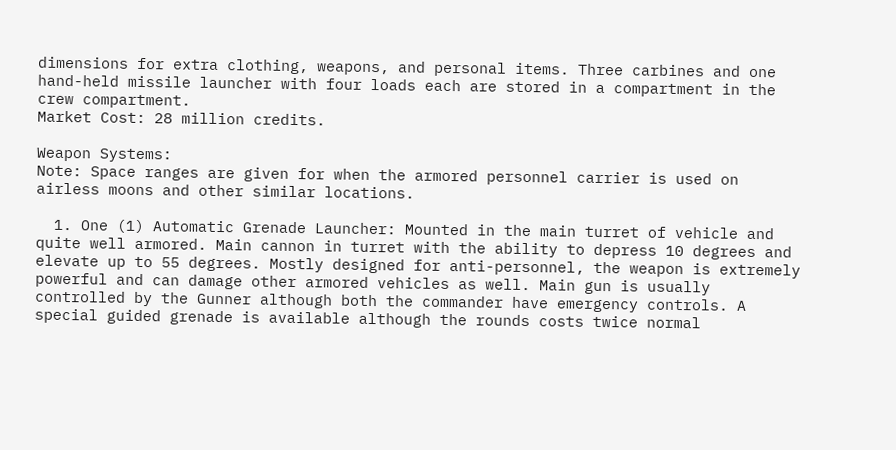dimensions for extra clothing, weapons, and personal items. Three carbines and one hand-held missile launcher with four loads each are stored in a compartment in the crew compartment.
Market Cost: 28 million credits.

Weapon Systems:
Note: Space ranges are given for when the armored personnel carrier is used on airless moons and other similar locations.

  1. One (1) Automatic Grenade Launcher: Mounted in the main turret of vehicle and quite well armored. Main cannon in turret with the ability to depress 10 degrees and elevate up to 55 degrees. Mostly designed for anti-personnel, the weapon is extremely powerful and can damage other armored vehicles as well. Main gun is usually controlled by the Gunner although both the commander have emergency controls. A special guided grenade is available although the rounds costs twice normal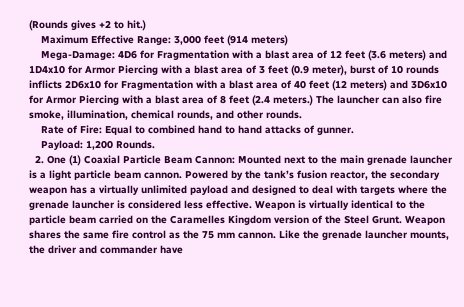(Rounds gives +2 to hit.)
    Maximum Effective Range: 3,000 feet (914 meters)
    Mega-Damage: 4D6 for Fragmentation with a blast area of 12 feet (3.6 meters) and 1D4x10 for Armor Piercing with a blast area of 3 feet (0.9 meter), burst of 10 rounds inflicts 2D6x10 for Fragmentation with a blast area of 40 feet (12 meters) and 3D6x10 for Armor Piercing with a blast area of 8 feet (2.4 meters.) The launcher can also fire smoke, illumination, chemical rounds, and other rounds.
    Rate of Fire: Equal to combined hand to hand attacks of gunner.
    Payload: 1,200 Rounds.
  2. One (1) Coaxial Particle Beam Cannon: Mounted next to the main grenade launcher is a light particle beam cannon. Powered by the tank’s fusion reactor, the secondary weapon has a virtually unlimited payload and designed to deal with targets where the grenade launcher is considered less effective. Weapon is virtually identical to the particle beam carried on the Caramelles Kingdom version of the Steel Grunt. Weapon shares the same fire control as the 75 mm cannon. Like the grenade launcher mounts, the driver and commander have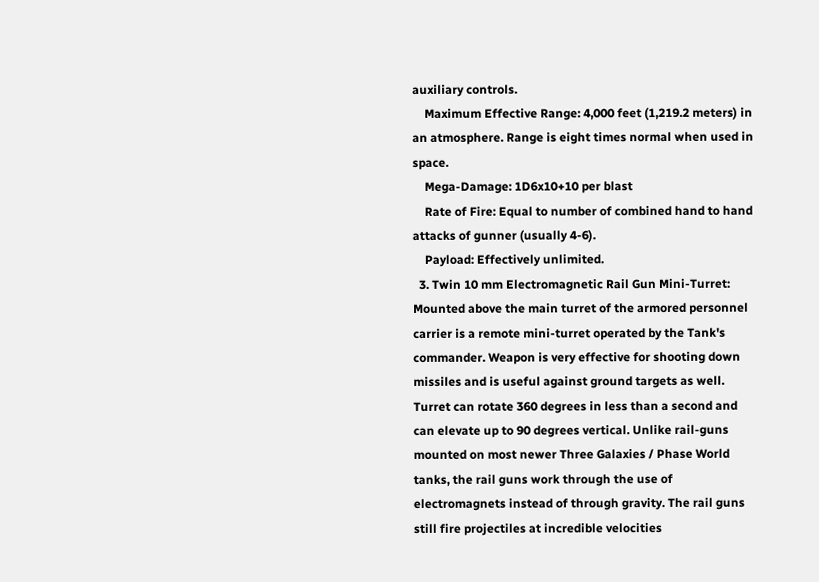auxiliary controls.
    Maximum Effective Range: 4,000 feet (1,219.2 meters) in an atmosphere. Range is eight times normal when used in space.
    Mega-Damage: 1D6x10+10 per blast
    Rate of Fire: Equal to number of combined hand to hand attacks of gunner (usually 4-6).
    Payload: Effectively unlimited.
  3. Twin 10 mm Electromagnetic Rail Gun Mini-Turret: Mounted above the main turret of the armored personnel carrier is a remote mini-turret operated by the Tank's commander. Weapon is very effective for shooting down missiles and is useful against ground targets as well. Turret can rotate 360 degrees in less than a second and can elevate up to 90 degrees vertical. Unlike rail-guns mounted on most newer Three Galaxies / Phase World tanks, the rail guns work through the use of electromagnets instead of through gravity. The rail guns still fire projectiles at incredible velocities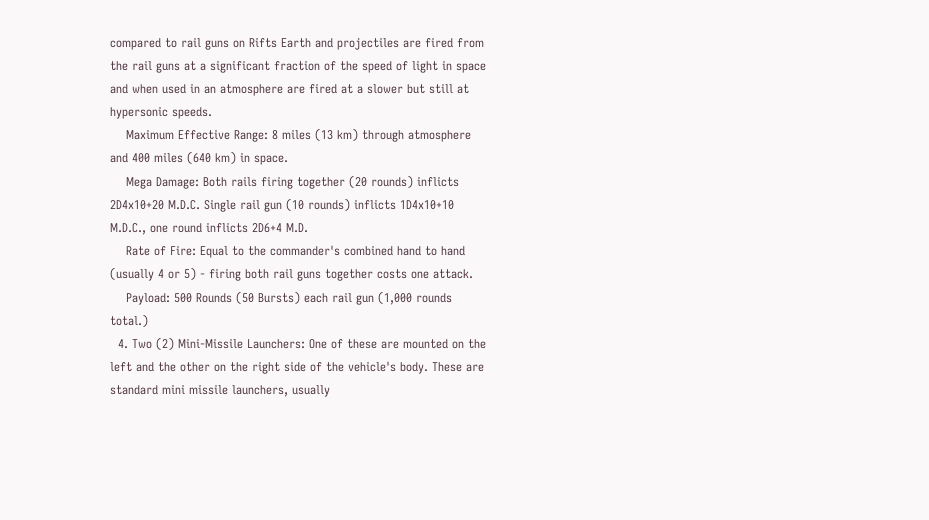compared to rail guns on Rifts Earth and projectiles are fired from the rail guns at a significant fraction of the speed of light in space and when used in an atmosphere are fired at a slower but still at hypersonic speeds.
    Maximum Effective Range: 8 miles (13 km) through atmosphere and 400 miles (640 km) in space.
    Mega Damage: Both rails firing together (20 rounds) inflicts 2D4x10+20 M.D.C. Single rail gun (10 rounds) inflicts 1D4x10+10 M.D.C., one round inflicts 2D6+4 M.D.
    Rate of Fire: Equal to the commander's combined hand to hand (usually 4 or 5) - firing both rail guns together costs one attack.
    Payload: 500 Rounds (50 Bursts) each rail gun (1,000 rounds total.)
  4. Two (2) Mini-Missile Launchers: One of these are mounted on the left and the other on the right side of the vehicle's body. These are standard mini missile launchers, usually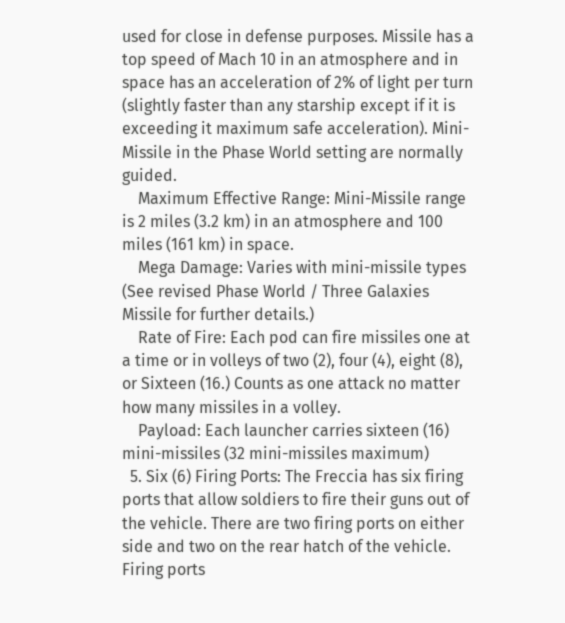used for close in defense purposes. Missile has a top speed of Mach 10 in an atmosphere and in space has an acceleration of 2% of light per turn (slightly faster than any starship except if it is exceeding it maximum safe acceleration). Mini-Missile in the Phase World setting are normally guided.
    Maximum Effective Range: Mini-Missile range is 2 miles (3.2 km) in an atmosphere and 100 miles (161 km) in space.
    Mega Damage: Varies with mini-missile types (See revised Phase World / Three Galaxies Missile for further details.)
    Rate of Fire: Each pod can fire missiles one at a time or in volleys of two (2), four (4), eight (8), or Sixteen (16.) Counts as one attack no matter how many missiles in a volley.
    Payload: Each launcher carries sixteen (16) mini-missiles (32 mini-missiles maximum)
  5. Six (6) Firing Ports: The Freccia has six firing ports that allow soldiers to fire their guns out of the vehicle. There are two firing ports on either side and two on the rear hatch of the vehicle. Firing ports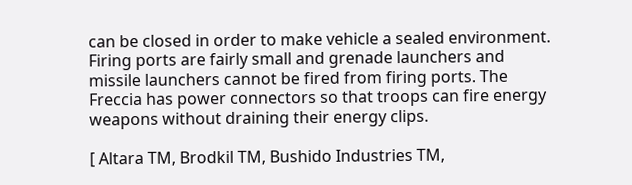can be closed in order to make vehicle a sealed environment. Firing ports are fairly small and grenade launchers and missile launchers cannot be fired from firing ports. The Freccia has power connectors so that troops can fire energy weapons without draining their energy clips.

[ Altara TM, Brodkil TM, Bushido Industries TM,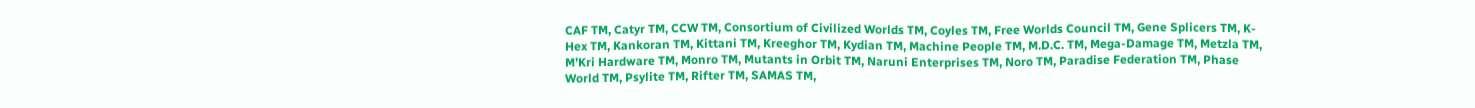CAF TM, Catyr TM, CCW TM, Consortium of Civilized Worlds TM, Coyles TM, Free Worlds Council TM, Gene Splicers TM, K-Hex TM, Kankoran TM, Kittani TM, Kreeghor TM, Kydian TM, Machine People TM, M.D.C. TM, Mega-Damage TM, Metzla TM, M’Kri Hardware TM, Monro TM, Mutants in Orbit TM, Naruni Enterprises TM, Noro TM, Paradise Federation TM, Phase World TM, Psylite TM, Rifter TM, SAMAS TM,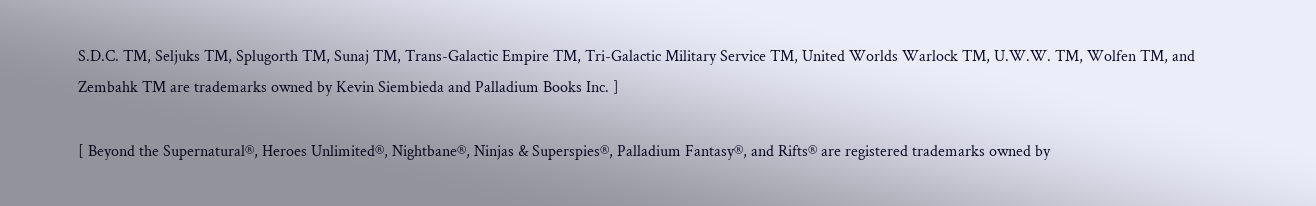S.D.C. TM, Seljuks TM, Splugorth TM, Sunaj TM, Trans-Galactic Empire TM, Tri-Galactic Military Service TM, United Worlds Warlock TM, U.W.W. TM, Wolfen TM, and Zembahk TM are trademarks owned by Kevin Siembieda and Palladium Books Inc. ]

[ Beyond the Supernatural®, Heroes Unlimited®, Nightbane®, Ninjas & Superspies®, Palladium Fantasy®, and Rifts® are registered trademarks owned by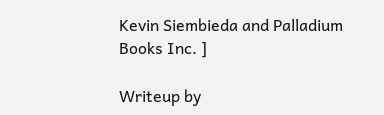Kevin Siembieda and Palladium Books Inc. ]

Writeup by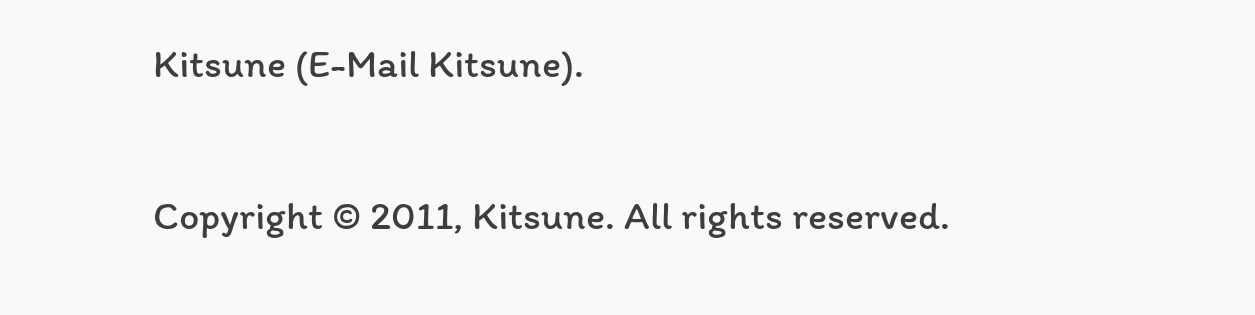Kitsune (E-Mail Kitsune).

Copyright © 2011, Kitsune. All rights reserved.